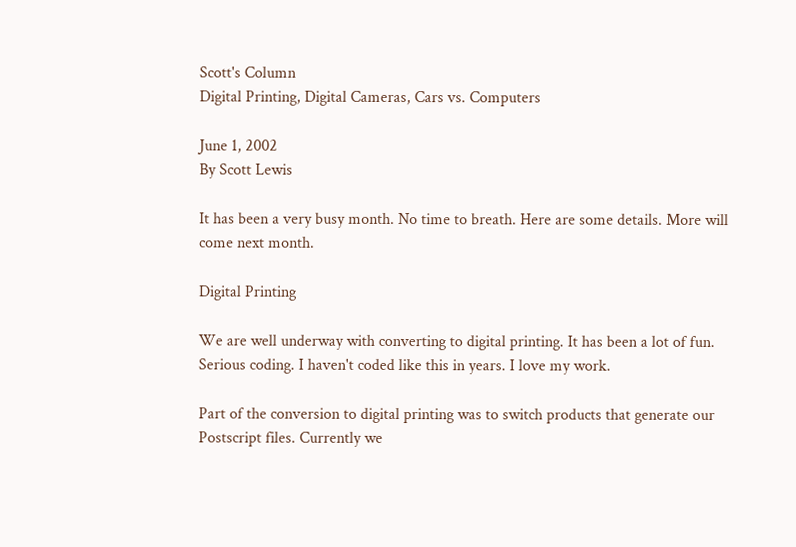Scott's Column
Digital Printing, Digital Cameras, Cars vs. Computers

June 1, 2002
By Scott Lewis

It has been a very busy month. No time to breath. Here are some details. More will come next month.

Digital Printing

We are well underway with converting to digital printing. It has been a lot of fun. Serious coding. I haven't coded like this in years. I love my work.

Part of the conversion to digital printing was to switch products that generate our Postscript files. Currently we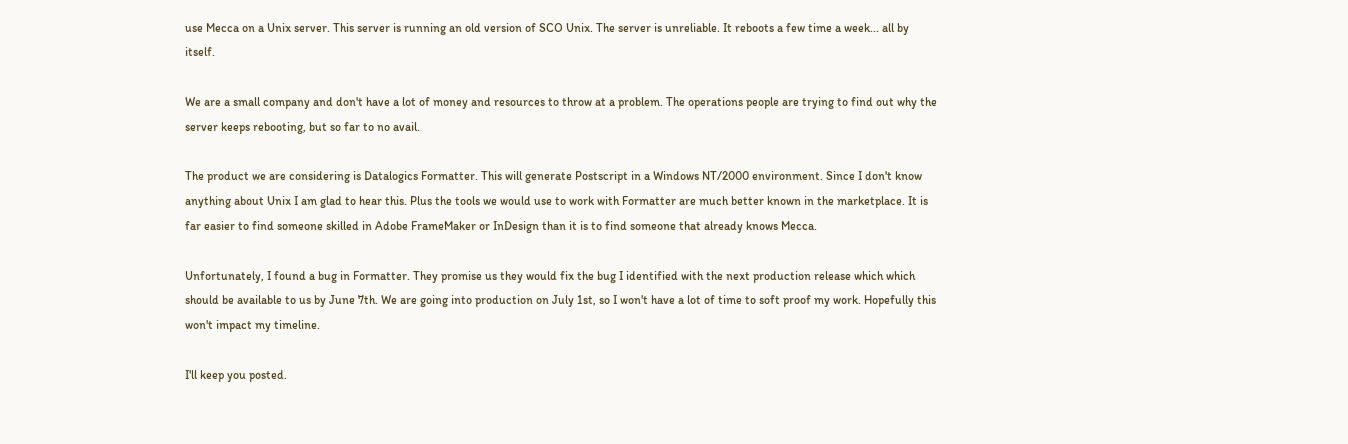use Mecca on a Unix server. This server is running an old version of SCO Unix. The server is unreliable. It reboots a few time a week... all by itself.

We are a small company and don't have a lot of money and resources to throw at a problem. The operations people are trying to find out why the server keeps rebooting, but so far to no avail.

The product we are considering is Datalogics Formatter. This will generate Postscript in a Windows NT/2000 environment. Since I don't know anything about Unix I am glad to hear this. Plus the tools we would use to work with Formatter are much better known in the marketplace. It is far easier to find someone skilled in Adobe FrameMaker or InDesign than it is to find someone that already knows Mecca.

Unfortunately, I found a bug in Formatter. They promise us they would fix the bug I identified with the next production release which which should be available to us by June 7th. We are going into production on July 1st, so I won't have a lot of time to soft proof my work. Hopefully this won't impact my timeline.

I'll keep you posted.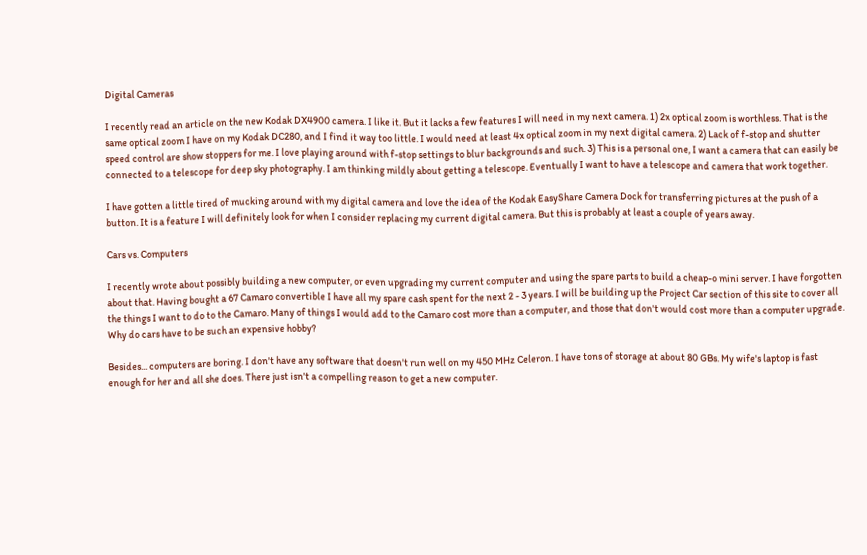Digital Cameras

I recently read an article on the new Kodak DX4900 camera. I like it. But it lacks a few features I will need in my next camera. 1) 2x optical zoom is worthless. That is the same optical zoom I have on my Kodak DC280, and I find it way too little. I would need at least 4x optical zoom in my next digital camera. 2) Lack of f-stop and shutter speed control are show stoppers for me. I love playing around with f-stop settings to blur backgrounds and such. 3) This is a personal one, I want a camera that can easily be connected to a telescope for deep sky photography. I am thinking mildly about getting a telescope. Eventually I want to have a telescope and camera that work together.

I have gotten a little tired of mucking around with my digital camera and love the idea of the Kodak EasyShare Camera Dock for transferring pictures at the push of a button. It is a feature I will definitely look for when I consider replacing my current digital camera. But this is probably at least a couple of years away.

Cars vs. Computers

I recently wrote about possibly building a new computer, or even upgrading my current computer and using the spare parts to build a cheap-o mini server. I have forgotten about that. Having bought a 67 Camaro convertible I have all my spare cash spent for the next 2 - 3 years. I will be building up the Project Car section of this site to cover all the things I want to do to the Camaro. Many of things I would add to the Camaro cost more than a computer, and those that don't would cost more than a computer upgrade. Why do cars have to be such an expensive hobby?

Besides... computers are boring. I don't have any software that doesn't run well on my 450 MHz Celeron. I have tons of storage at about 80 GBs. My wife's laptop is fast enough for her and all she does. There just isn't a compelling reason to get a new computer.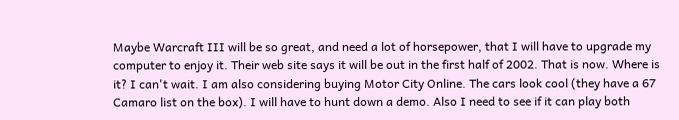Maybe Warcraft III will be so great, and need a lot of horsepower, that I will have to upgrade my computer to enjoy it. Their web site says it will be out in the first half of 2002. That is now. Where is it? I can't wait. I am also considering buying Motor City Online. The cars look cool (they have a 67 Camaro list on the box). I will have to hunt down a demo. Also I need to see if it can play both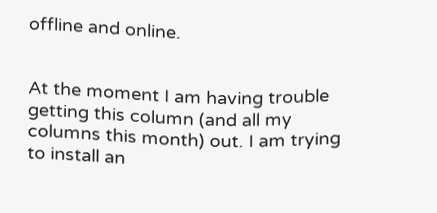offline and online.


At the moment I am having trouble getting this column (and all my columns this month) out. I am trying to install an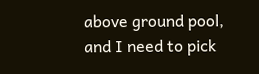above ground pool, and I need to pick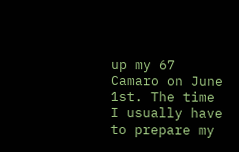up my 67 Camaro on June 1st. The time I usually have to prepare my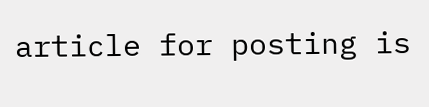article for posting is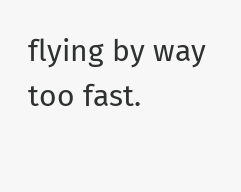flying by way too fast.